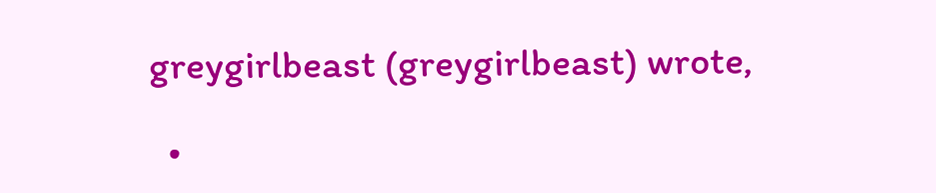greygirlbeast (greygirlbeast) wrote,

  •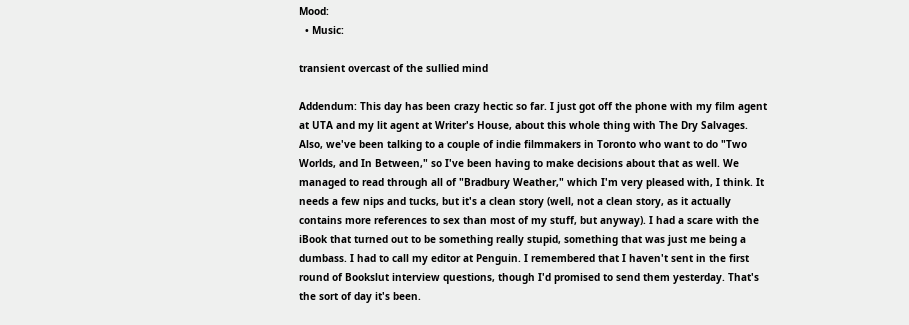Mood:
  • Music:

transient overcast of the sullied mind

Addendum: This day has been crazy hectic so far. I just got off the phone with my film agent at UTA and my lit agent at Writer's House, about this whole thing with The Dry Salvages. Also, we've been talking to a couple of indie filmmakers in Toronto who want to do "Two Worlds, and In Between," so I've been having to make decisions about that as well. We managed to read through all of "Bradbury Weather," which I'm very pleased with, I think. It needs a few nips and tucks, but it's a clean story (well, not a clean story, as it actually contains more references to sex than most of my stuff, but anyway). I had a scare with the iBook that turned out to be something really stupid, something that was just me being a dumbass. I had to call my editor at Penguin. I remembered that I haven't sent in the first round of Bookslut interview questions, though I'd promised to send them yesterday. That's the sort of day it's been.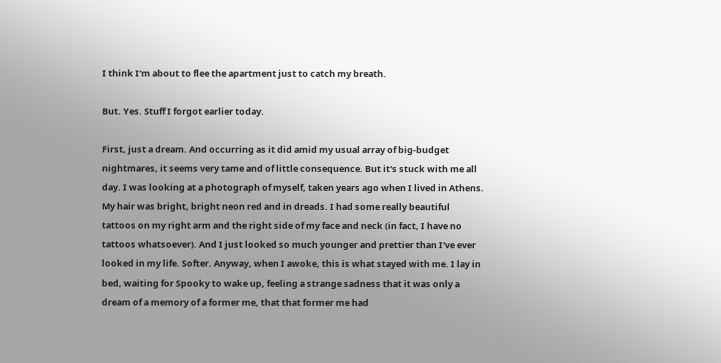I think I'm about to flee the apartment just to catch my breath.

But. Yes. Stuff I forgot earlier today.

First, just a dream. And occurring as it did amid my usual array of big-budget nightmares, it seems very tame and of little consequence. But it's stuck with me all day. I was looking at a photograph of myself, taken years ago when I lived in Athens. My hair was bright, bright neon red and in dreads. I had some really beautiful tattoos on my right arm and the right side of my face and neck (in fact, I have no tattoos whatsoever). And I just looked so much younger and prettier than I've ever looked in my life. Softer. Anyway, when I awoke, this is what stayed with me. I lay in bed, waiting for Spooky to wake up, feeling a strange sadness that it was only a dream of a memory of a former me, that that former me had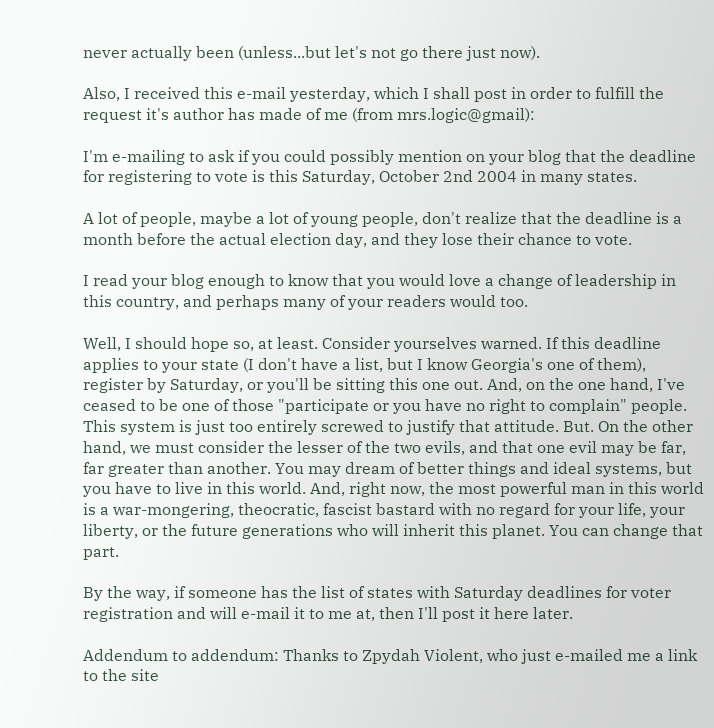never actually been (unless...but let's not go there just now).

Also, I received this e-mail yesterday, which I shall post in order to fulfill the request it's author has made of me (from mrs.logic@gmail):

I'm e-mailing to ask if you could possibly mention on your blog that the deadline for registering to vote is this Saturday, October 2nd 2004 in many states.

A lot of people, maybe a lot of young people, don't realize that the deadline is a month before the actual election day, and they lose their chance to vote.

I read your blog enough to know that you would love a change of leadership in this country, and perhaps many of your readers would too.

Well, I should hope so, at least. Consider yourselves warned. If this deadline applies to your state (I don't have a list, but I know Georgia's one of them), register by Saturday, or you'll be sitting this one out. And, on the one hand, I've ceased to be one of those "participate or you have no right to complain" people. This system is just too entirely screwed to justify that attitude. But. On the other hand, we must consider the lesser of the two evils, and that one evil may be far, far greater than another. You may dream of better things and ideal systems, but you have to live in this world. And, right now, the most powerful man in this world is a war-mongering, theocratic, fascist bastard with no regard for your life, your liberty, or the future generations who will inherit this planet. You can change that part.

By the way, if someone has the list of states with Saturday deadlines for voter registration and will e-mail it to me at, then I'll post it here later.

Addendum to addendum: Thanks to Zpydah Violent, who just e-mailed me a link to the site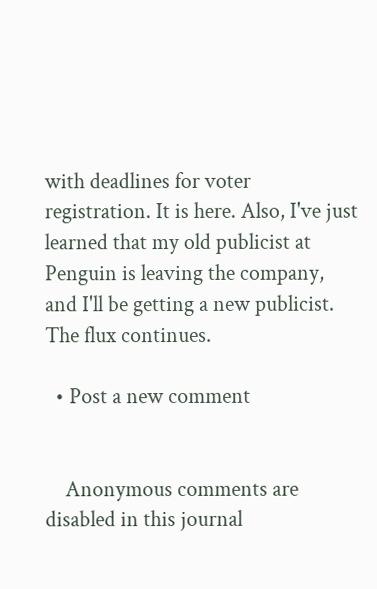with deadlines for voter registration. It is here. Also, I've just learned that my old publicist at Penguin is leaving the company, and I'll be getting a new publicist. The flux continues.

  • Post a new comment


    Anonymous comments are disabled in this journal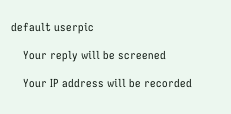default userpic

    Your reply will be screened

    Your IP address will be recorded